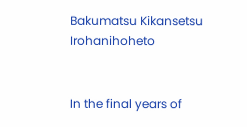Bakumatsu Kikansetsu Irohanihoheto


In the final years of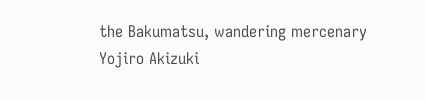the Bakumatsu, wandering mercenary Yojiro Akizuki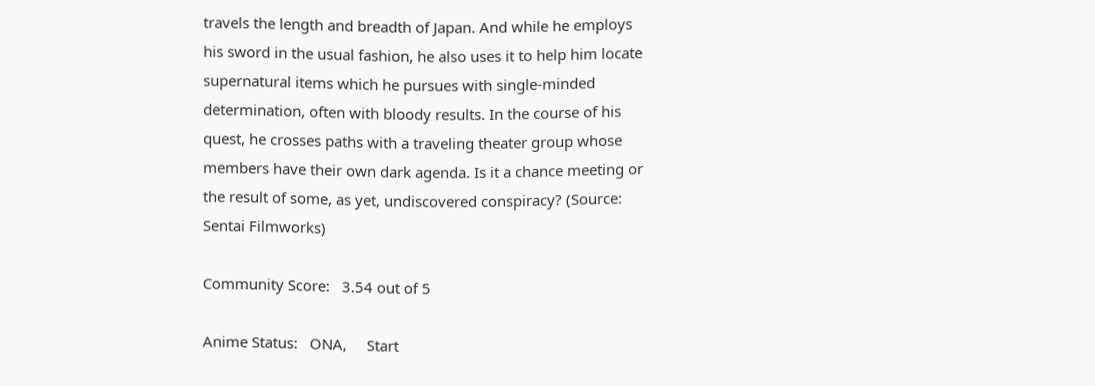travels the length and breadth of Japan. And while he employs his sword in the usual fashion, he also uses it to help him locate supernatural items which he pursues with single-minded determination, often with bloody results. In the course of his quest, he crosses paths with a traveling theater group whose members have their own dark agenda. Is it a chance meeting or the result of some, as yet, undiscovered conspiracy? (Source: Sentai Filmworks)

Community Score:   3.54 out of 5

Anime Status:   ONA,     Start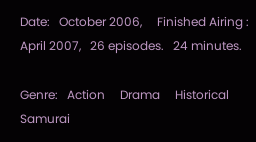Date:   October 2006,     Finished Airing :   April 2007,   26 episodes.   24 minutes.

Genre:   Action     Drama     Historical     Samurai